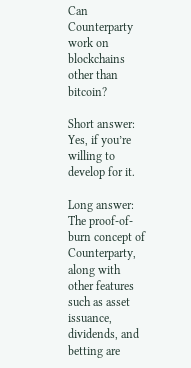Can Counterparty work on blockchains other than bitcoin?

Short answer: Yes, if you’re willing to develop for it.

Long answer: The proof-of-burn concept of Counterparty, along with other features such as asset issuance, dividends, and betting are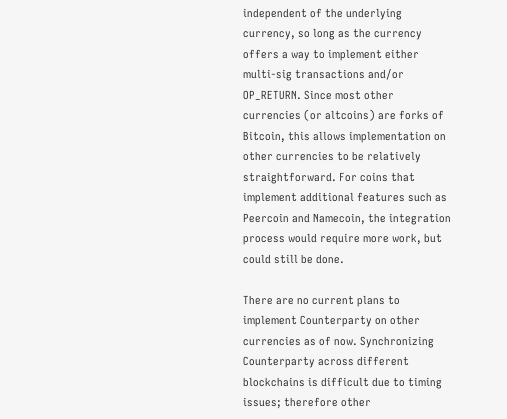independent of the underlying currency, so long as the currency offers a way to implement either multi-sig transactions and/or OP_RETURN. Since most other currencies (or altcoins) are forks of Bitcoin, this allows implementation on other currencies to be relatively straightforward. For coins that implement additional features such as Peercoin and Namecoin, the integration process would require more work, but could still be done.

There are no current plans to implement Counterparty on other currencies as of now. Synchronizing Counterparty across different blockchains is difficult due to timing issues; therefore other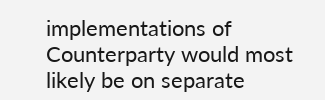implementations of Counterparty would most likely be on separate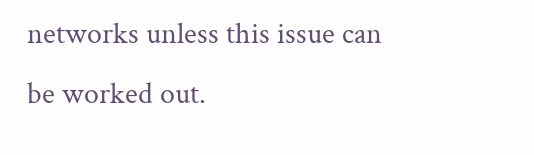networks unless this issue can be worked out.